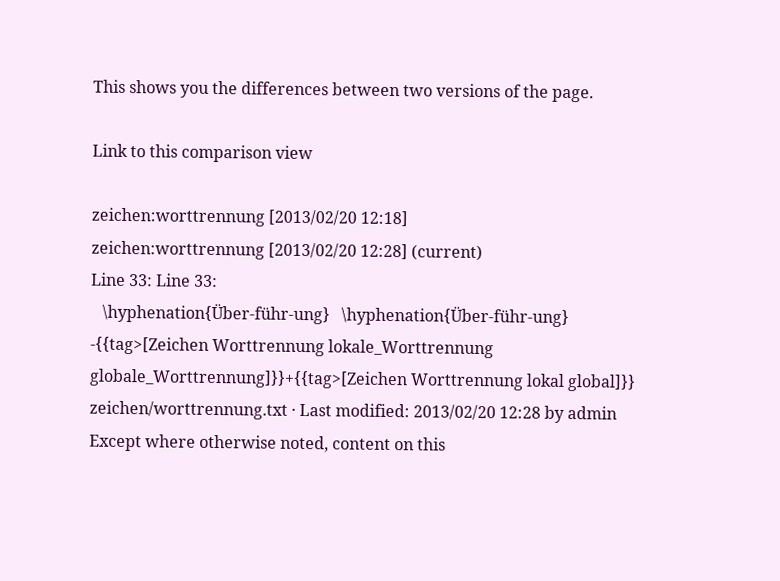This shows you the differences between two versions of the page.

Link to this comparison view

zeichen:worttrennung [2013/02/20 12:18]
zeichen:worttrennung [2013/02/20 12:28] (current)
Line 33: Line 33:
   \hyphenation{Über-führ-ung}   \hyphenation{Über-führ-ung}
-{{tag>[Zeichen Worttrennung lokale_Worttrennung globale_Worttrennung]}}+{{tag>[Zeichen Worttrennung lokal global]}}
zeichen/worttrennung.txt · Last modified: 2013/02/20 12:28 by admin
Except where otherwise noted, content on this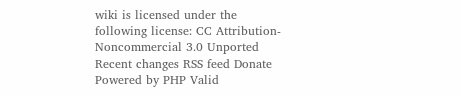wiki is licensed under the following license: CC Attribution-Noncommercial 3.0 Unported
Recent changes RSS feed Donate Powered by PHP Valid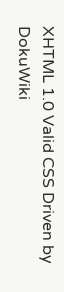XHTML 1.0 Valid CSS Driven by DokuWiki